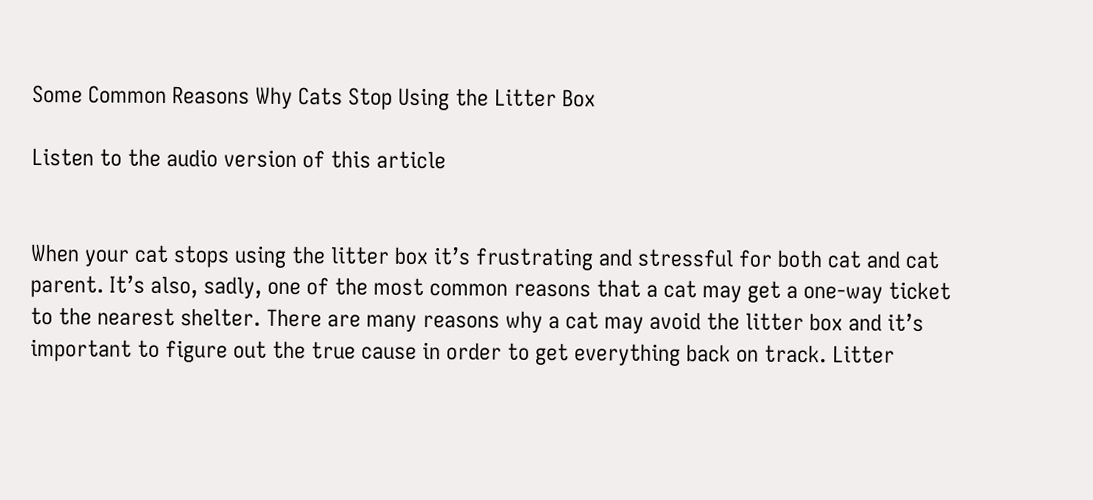Some Common Reasons Why Cats Stop Using the Litter Box

Listen to the audio version of this article


When your cat stops using the litter box it’s frustrating and stressful for both cat and cat parent. It’s also, sadly, one of the most common reasons that a cat may get a one-way ticket to the nearest shelter. There are many reasons why a cat may avoid the litter box and it’s important to figure out the true cause in order to get everything back on track. Litter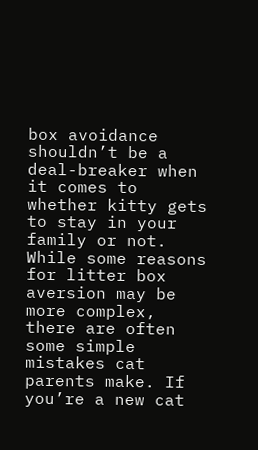box avoidance shouldn’t be a deal-breaker when it comes to whether kitty gets to stay in your family or not. While some reasons for litter box aversion may be more complex, there are often some simple mistakes cat parents make. If you’re a new cat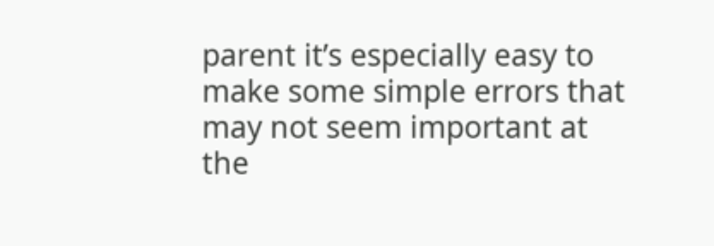parent it’s especially easy to make some simple errors that may not seem important at the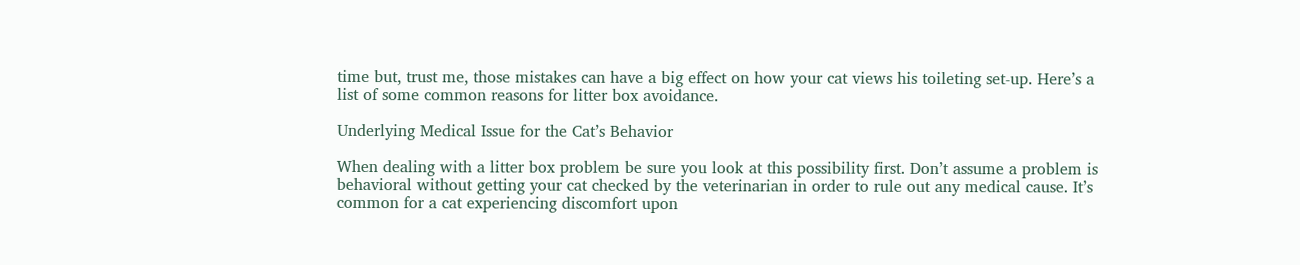time but, trust me, those mistakes can have a big effect on how your cat views his toileting set-up. Here’s a list of some common reasons for litter box avoidance.

Underlying Medical Issue for the Cat’s Behavior

When dealing with a litter box problem be sure you look at this possibility first. Don’t assume a problem is behavioral without getting your cat checked by the veterinarian in order to rule out any medical cause. It’s common for a cat experiencing discomfort upon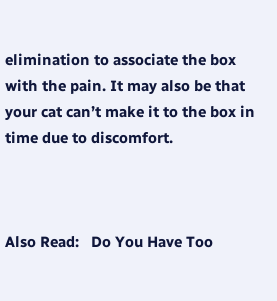elimination to associate the box with the pain. It may also be that your cat can’t make it to the box in time due to discomfort.



Also Read:   Do You Have Too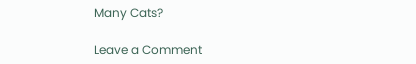Many Cats?

Leave a Comment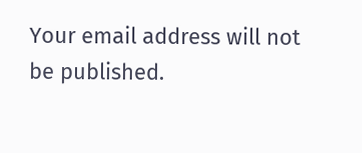Your email address will not be published.